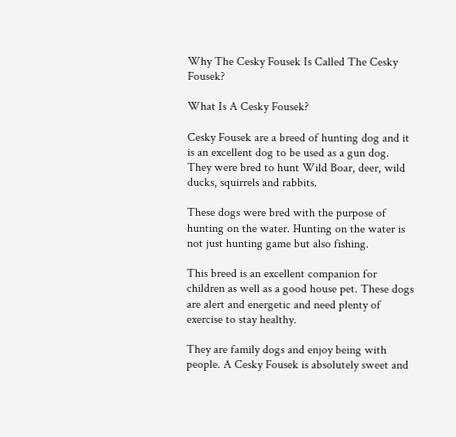Why The Cesky Fousek Is Called The Cesky Fousek?

What Is A Cesky Fousek?

Cesky Fousek are a breed of hunting dog and it is an excellent dog to be used as a gun dog. They were bred to hunt Wild Boar, deer, wild ducks, squirrels and rabbits.

These dogs were bred with the purpose of hunting on the water. Hunting on the water is not just hunting game but also fishing.

This breed is an excellent companion for children as well as a good house pet. These dogs are alert and energetic and need plenty of exercise to stay healthy.

They are family dogs and enjoy being with people. A Cesky Fousek is absolutely sweet and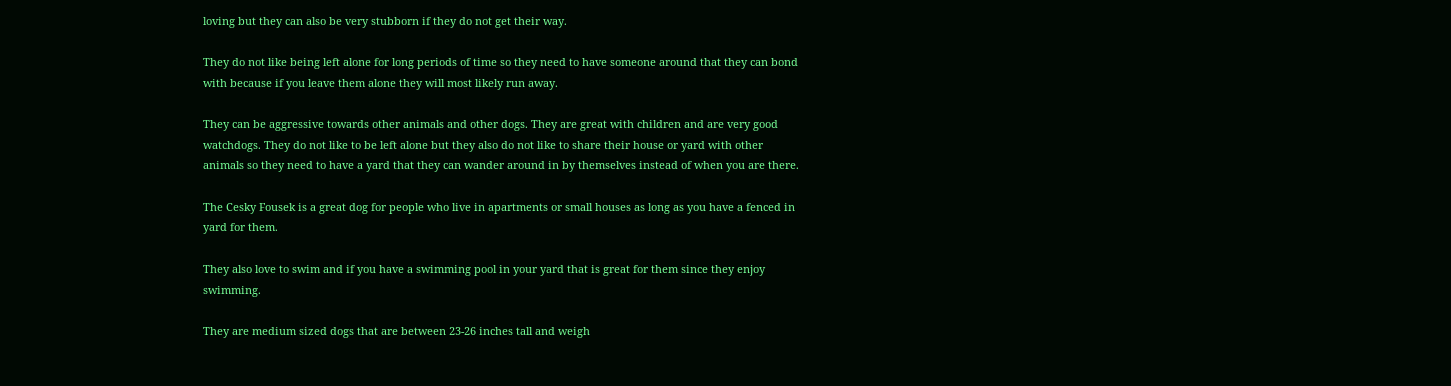loving but they can also be very stubborn if they do not get their way.

They do not like being left alone for long periods of time so they need to have someone around that they can bond with because if you leave them alone they will most likely run away.

They can be aggressive towards other animals and other dogs. They are great with children and are very good watchdogs. They do not like to be left alone but they also do not like to share their house or yard with other animals so they need to have a yard that they can wander around in by themselves instead of when you are there.

The Cesky Fousek is a great dog for people who live in apartments or small houses as long as you have a fenced in yard for them.

They also love to swim and if you have a swimming pool in your yard that is great for them since they enjoy swimming.

They are medium sized dogs that are between 23-26 inches tall and weigh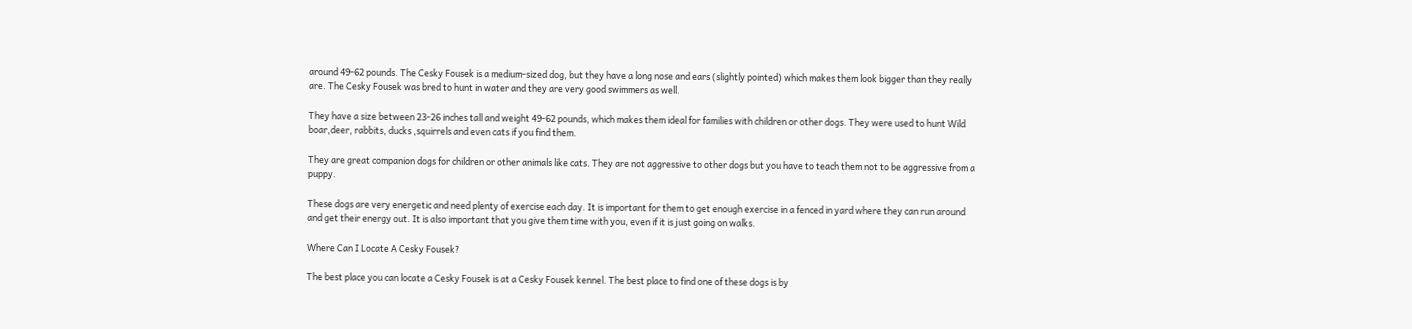around 49-62 pounds. The Cesky Fousek is a medium-sized dog, but they have a long nose and ears (slightly pointed) which makes them look bigger than they really are. The Cesky Fousek was bred to hunt in water and they are very good swimmers as well.

They have a size between 23-26 inches tall and weight 49-62 pounds, which makes them ideal for families with children or other dogs. They were used to hunt Wild boar,deer, rabbits, ducks ,squirrels and even cats if you find them.

They are great companion dogs for children or other animals like cats. They are not aggressive to other dogs but you have to teach them not to be aggressive from a puppy.

These dogs are very energetic and need plenty of exercise each day. It is important for them to get enough exercise in a fenced in yard where they can run around and get their energy out. It is also important that you give them time with you, even if it is just going on walks.

Where Can I Locate A Cesky Fousek?

The best place you can locate a Cesky Fousek is at a Cesky Fousek kennel. The best place to find one of these dogs is by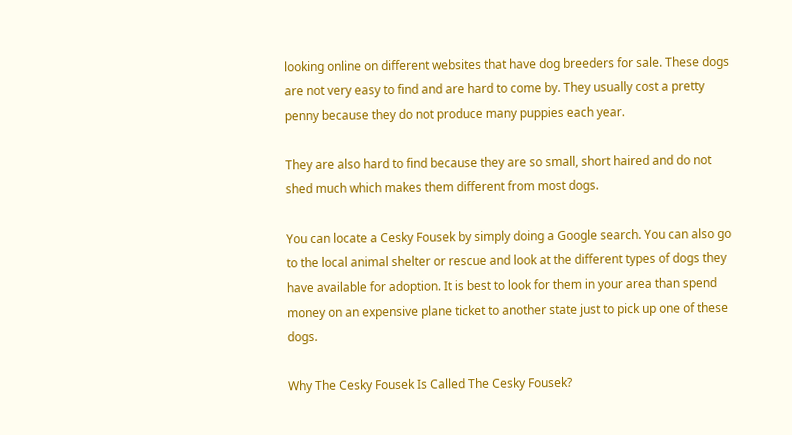looking online on different websites that have dog breeders for sale. These dogs are not very easy to find and are hard to come by. They usually cost a pretty penny because they do not produce many puppies each year.

They are also hard to find because they are so small, short haired and do not shed much which makes them different from most dogs.

You can locate a Cesky Fousek by simply doing a Google search. You can also go to the local animal shelter or rescue and look at the different types of dogs they have available for adoption. It is best to look for them in your area than spend money on an expensive plane ticket to another state just to pick up one of these dogs.

Why The Cesky Fousek Is Called The Cesky Fousek?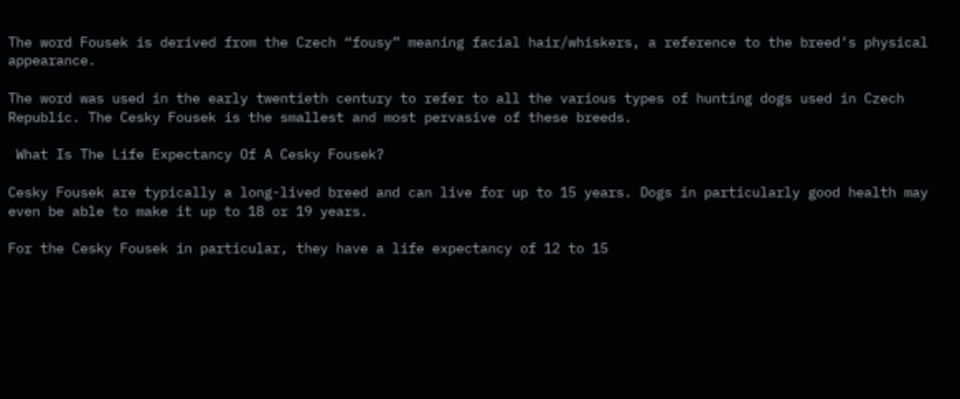The word Fousek is derived from the Czech “fousy” meaning facial hair/whiskers, a reference to the breed’s physical appearance.

The word was used in the early twentieth century to refer to all the various types of hunting dogs used in Czech Republic. The Cesky Fousek is the smallest and most pervasive of these breeds.

 What Is The Life Expectancy Of A Cesky Fousek?

Cesky Fousek are typically a long-lived breed and can live for up to 15 years. Dogs in particularly good health may even be able to make it up to 18 or 19 years.

For the Cesky Fousek in particular, they have a life expectancy of 12 to 15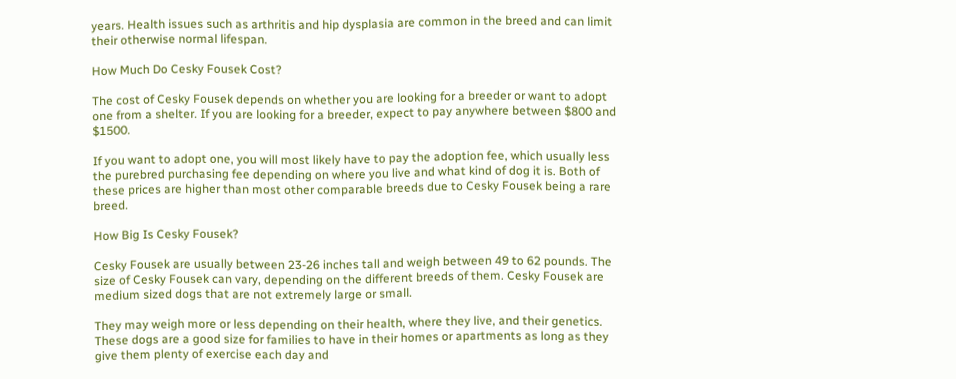years. Health issues such as arthritis and hip dysplasia are common in the breed and can limit their otherwise normal lifespan.

How Much Do Cesky Fousek Cost?

The cost of Cesky Fousek depends on whether you are looking for a breeder or want to adopt one from a shelter. If you are looking for a breeder, expect to pay anywhere between $800 and $1500.

If you want to adopt one, you will most likely have to pay the adoption fee, which usually less the purebred purchasing fee depending on where you live and what kind of dog it is. Both of these prices are higher than most other comparable breeds due to Cesky Fousek being a rare breed.

How Big Is Cesky Fousek?

Cesky Fousek are usually between 23-26 inches tall and weigh between 49 to 62 pounds. The size of Cesky Fousek can vary, depending on the different breeds of them. Cesky Fousek are medium sized dogs that are not extremely large or small.

They may weigh more or less depending on their health, where they live, and their genetics. These dogs are a good size for families to have in their homes or apartments as long as they give them plenty of exercise each day and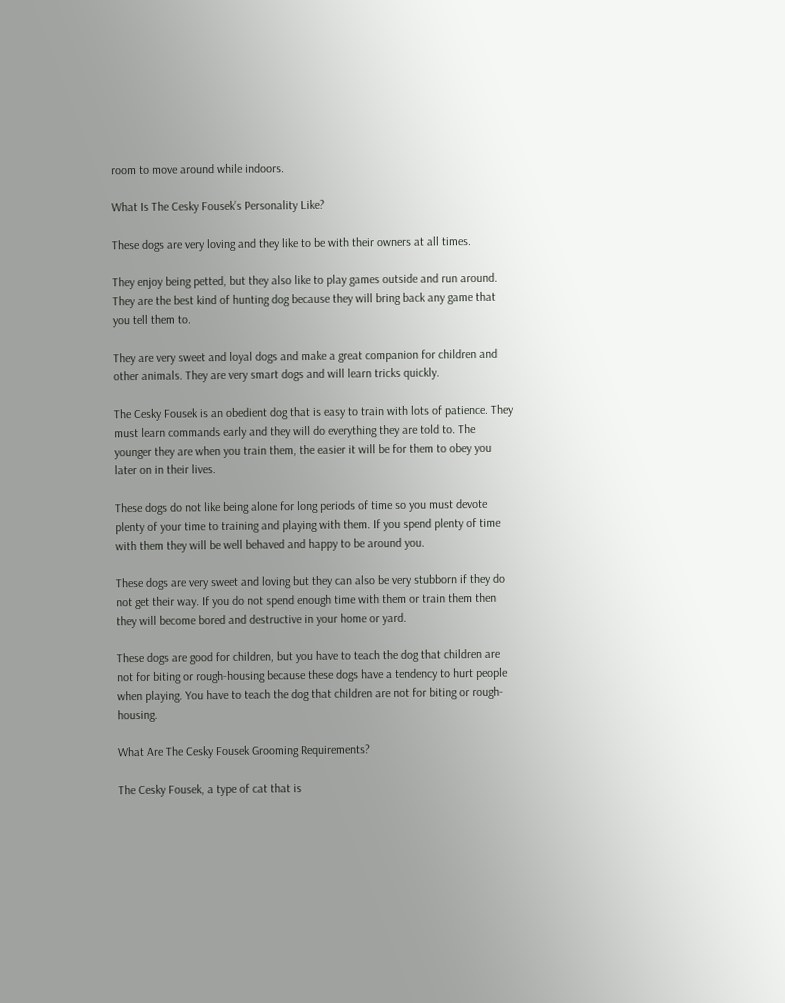room to move around while indoors.

What Is The Cesky Fousek’s Personality Like?

These dogs are very loving and they like to be with their owners at all times.

They enjoy being petted, but they also like to play games outside and run around. They are the best kind of hunting dog because they will bring back any game that you tell them to.

They are very sweet and loyal dogs and make a great companion for children and other animals. They are very smart dogs and will learn tricks quickly.

The Cesky Fousek is an obedient dog that is easy to train with lots of patience. They must learn commands early and they will do everything they are told to. The younger they are when you train them, the easier it will be for them to obey you later on in their lives.

These dogs do not like being alone for long periods of time so you must devote plenty of your time to training and playing with them. If you spend plenty of time with them they will be well behaved and happy to be around you.

These dogs are very sweet and loving but they can also be very stubborn if they do not get their way. If you do not spend enough time with them or train them then they will become bored and destructive in your home or yard.

These dogs are good for children, but you have to teach the dog that children are not for biting or rough-housing because these dogs have a tendency to hurt people when playing. You have to teach the dog that children are not for biting or rough-housing.

What Are The Cesky Fousek Grooming Requirements?

The Cesky Fousek, a type of cat that is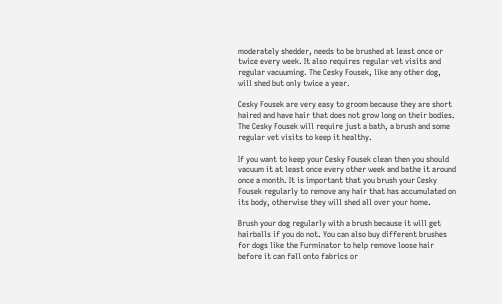moderately shedder, needs to be brushed at least once or twice every week. It also requires regular vet visits and regular vacuuming. The Cesky Fousek, like any other dog, will shed but only twice a year.

Cesky Fousek are very easy to groom because they are short haired and have hair that does not grow long on their bodies. The Cesky Fousek will require just a bath, a brush and some regular vet visits to keep it healthy.

If you want to keep your Cesky Fousek clean then you should vacuum it at least once every other week and bathe it around once a month. It is important that you brush your Cesky Fousek regularly to remove any hair that has accumulated on its body, otherwise they will shed all over your home.

Brush your dog regularly with a brush because it will get hairballs if you do not. You can also buy different brushes for dogs like the Furminator to help remove loose hair before it can fall onto fabrics or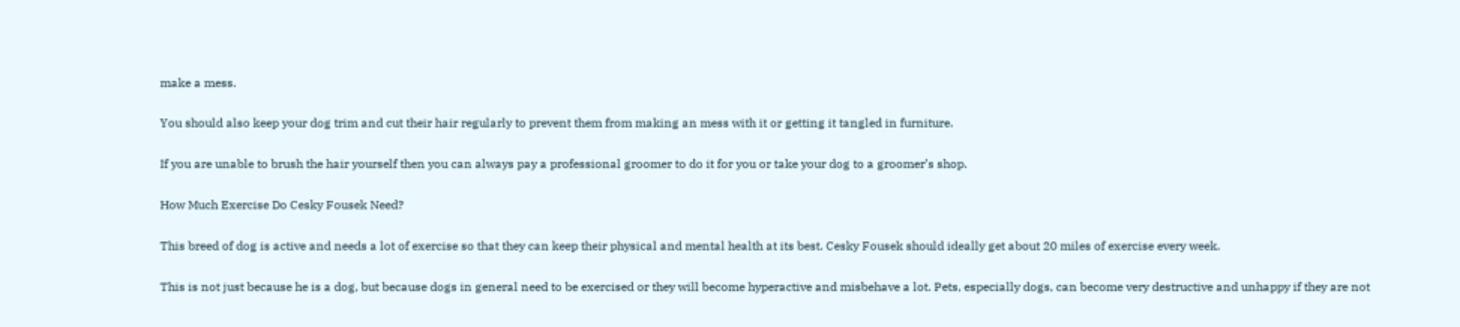make a mess.

You should also keep your dog trim and cut their hair regularly to prevent them from making an mess with it or getting it tangled in furniture.

If you are unable to brush the hair yourself then you can always pay a professional groomer to do it for you or take your dog to a groomer’s shop.

How Much Exercise Do Cesky Fousek Need?

This breed of dog is active and needs a lot of exercise so that they can keep their physical and mental health at its best. Cesky Fousek should ideally get about 20 miles of exercise every week.

This is not just because he is a dog, but because dogs in general need to be exercised or they will become hyperactive and misbehave a lot. Pets, especially dogs, can become very destructive and unhappy if they are not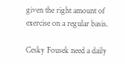given the right amount of exercise on a regular basis.

Cesky Fousek need a daily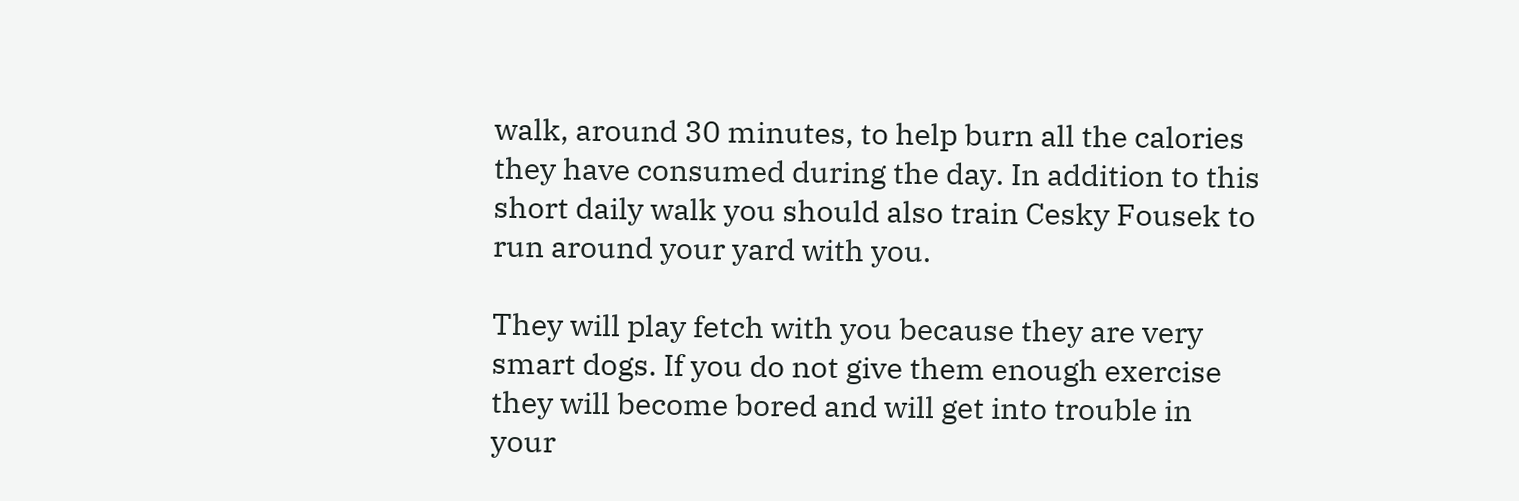walk, around 30 minutes, to help burn all the calories they have consumed during the day. In addition to this short daily walk you should also train Cesky Fousek to run around your yard with you.

They will play fetch with you because they are very smart dogs. If you do not give them enough exercise they will become bored and will get into trouble in your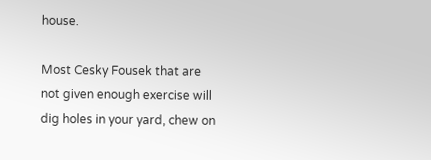house.

Most Cesky Fousek that are not given enough exercise will dig holes in your yard, chew on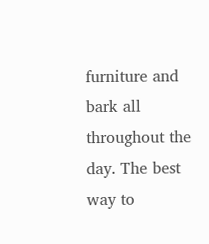furniture and bark all throughout the day. The best way to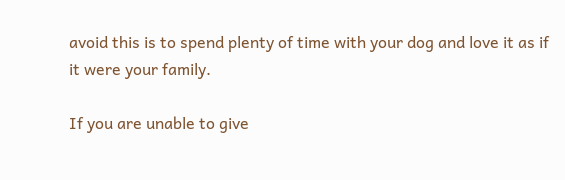avoid this is to spend plenty of time with your dog and love it as if it were your family.

If you are unable to give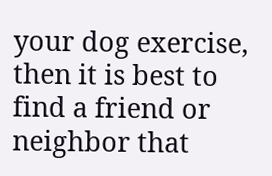your dog exercise, then it is best to find a friend or neighbor that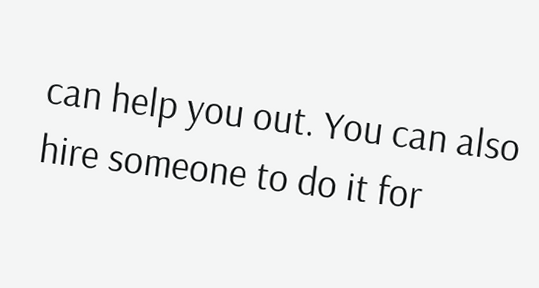can help you out. You can also hire someone to do it for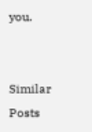you.


Similar Posts